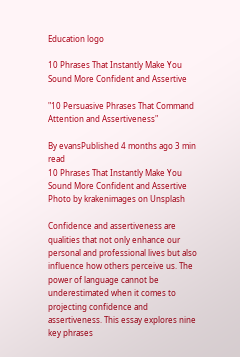Education logo

10 Phrases That Instantly Make You Sound More Confident and Assertive

"10 Persuasive Phrases That Command Attention and Assertiveness"

By evansPublished 4 months ago 3 min read
10 Phrases That Instantly Make You Sound More Confident and Assertive
Photo by krakenimages on Unsplash

Confidence and assertiveness are qualities that not only enhance our personal and professional lives but also influence how others perceive us. The power of language cannot be underestimated when it comes to projecting confidence and assertiveness. This essay explores nine key phrases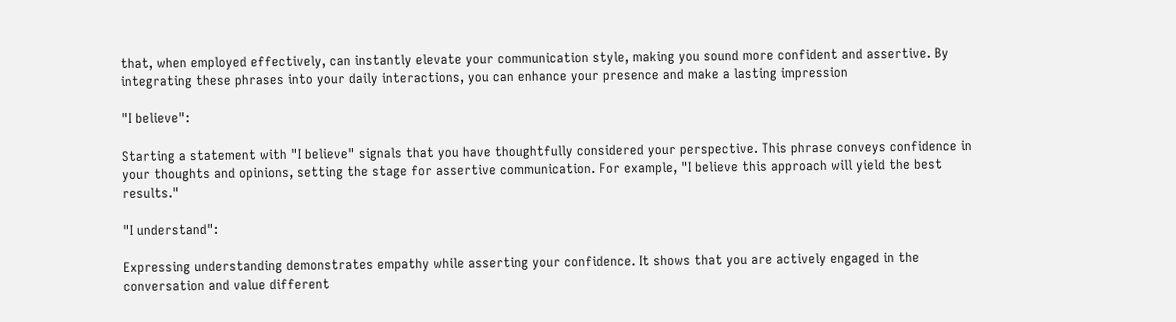that, when employed effectively, can instantly elevate your communication style, making you sound more confident and assertive. By integrating these phrases into your daily interactions, you can enhance your presence and make a lasting impression

"I believe":

Starting a statement with "I believe" signals that you have thoughtfully considered your perspective. This phrase conveys confidence in your thoughts and opinions, setting the stage for assertive communication. For example, "I believe this approach will yield the best results."

"I understand":

Expressing understanding demonstrates empathy while asserting your confidence. It shows that you are actively engaged in the conversation and value different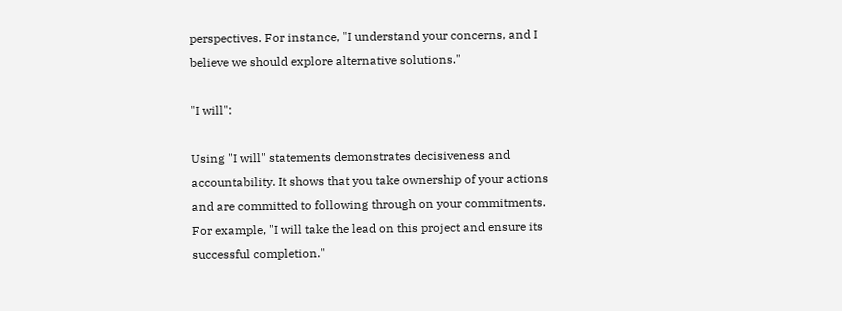perspectives. For instance, "I understand your concerns, and I believe we should explore alternative solutions."

"I will":

Using "I will" statements demonstrates decisiveness and accountability. It shows that you take ownership of your actions and are committed to following through on your commitments. For example, "I will take the lead on this project and ensure its successful completion."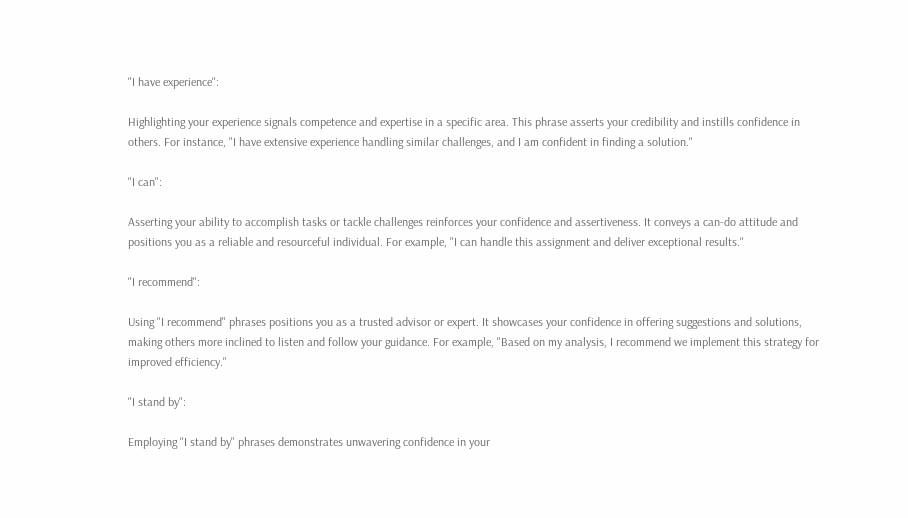"I have experience":

Highlighting your experience signals competence and expertise in a specific area. This phrase asserts your credibility and instills confidence in others. For instance, "I have extensive experience handling similar challenges, and I am confident in finding a solution."

"I can":

Asserting your ability to accomplish tasks or tackle challenges reinforces your confidence and assertiveness. It conveys a can-do attitude and positions you as a reliable and resourceful individual. For example, "I can handle this assignment and deliver exceptional results."

"I recommend":

Using "I recommend" phrases positions you as a trusted advisor or expert. It showcases your confidence in offering suggestions and solutions, making others more inclined to listen and follow your guidance. For example, "Based on my analysis, I recommend we implement this strategy for improved efficiency."

"I stand by":

Employing "I stand by" phrases demonstrates unwavering confidence in your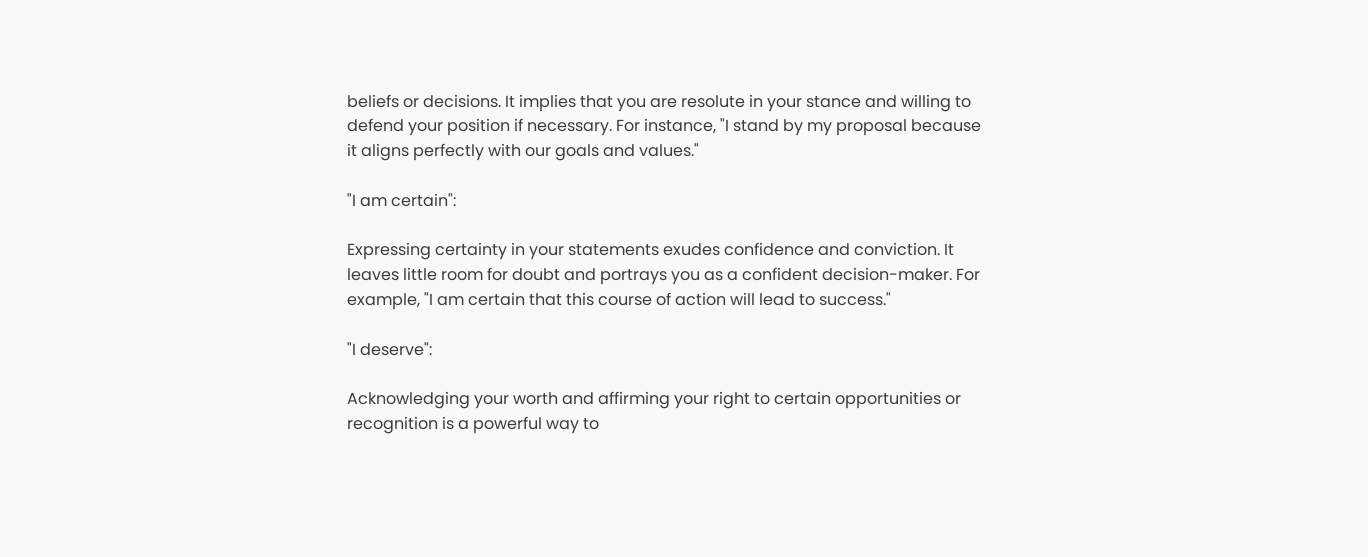beliefs or decisions. It implies that you are resolute in your stance and willing to defend your position if necessary. For instance, "I stand by my proposal because it aligns perfectly with our goals and values."

"I am certain":

Expressing certainty in your statements exudes confidence and conviction. It leaves little room for doubt and portrays you as a confident decision-maker. For example, "I am certain that this course of action will lead to success."

"I deserve":

Acknowledging your worth and affirming your right to certain opportunities or recognition is a powerful way to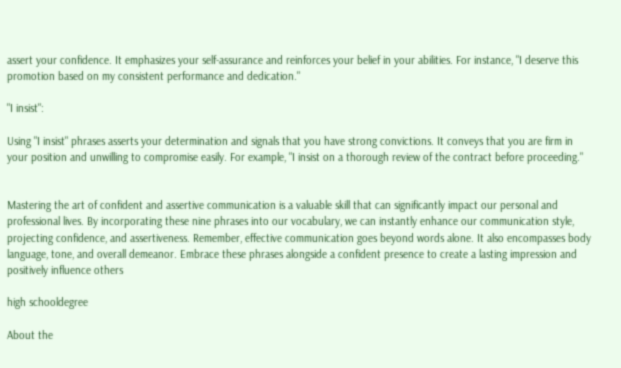assert your confidence. It emphasizes your self-assurance and reinforces your belief in your abilities. For instance, "I deserve this promotion based on my consistent performance and dedication."

"I insist":

Using "I insist" phrases asserts your determination and signals that you have strong convictions. It conveys that you are firm in your position and unwilling to compromise easily. For example, "I insist on a thorough review of the contract before proceeding."


Mastering the art of confident and assertive communication is a valuable skill that can significantly impact our personal and professional lives. By incorporating these nine phrases into our vocabulary, we can instantly enhance our communication style, projecting confidence, and assertiveness. Remember, effective communication goes beyond words alone. It also encompasses body language, tone, and overall demeanor. Embrace these phrases alongside a confident presence to create a lasting impression and positively influence others

high schooldegree

About the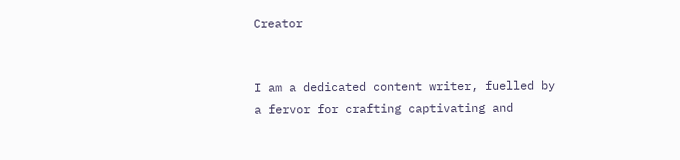Creator


I am a dedicated content writer, fuelled by a fervor for crafting captivating and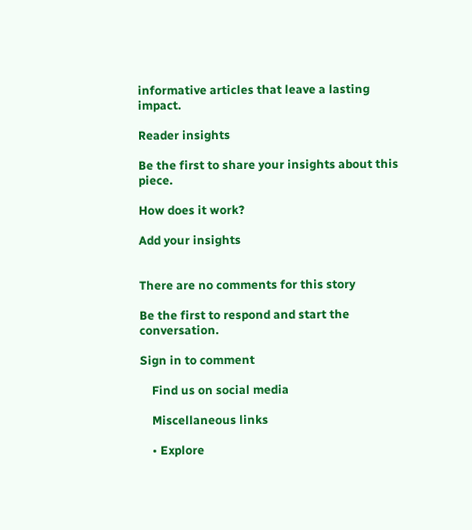informative articles that leave a lasting impact.

Reader insights

Be the first to share your insights about this piece.

How does it work?

Add your insights


There are no comments for this story

Be the first to respond and start the conversation.

Sign in to comment

    Find us on social media

    Miscellaneous links

    • Explore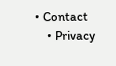• Contact
    • Privacy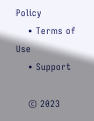Policy
    • Terms of Use
    • Support

    © 2023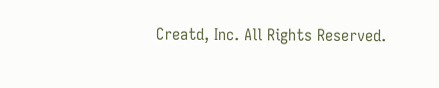Creatd, Inc. All Rights Reserved.